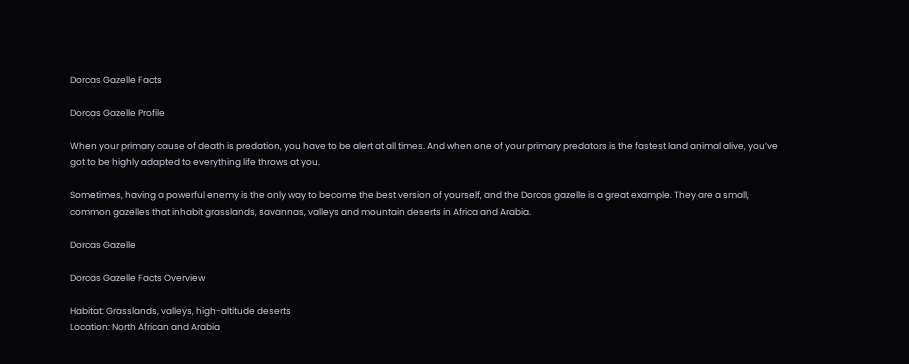Dorcas Gazelle Facts

Dorcas Gazelle Profile

When your primary cause of death is predation, you have to be alert at all times. And when one of your primary predators is the fastest land animal alive, you’ve got to be highly adapted to everything life throws at you.

Sometimes, having a powerful enemy is the only way to become the best version of yourself, and the Dorcas gazelle is a great example. They are a small, common gazelles that inhabit grasslands, savannas, valleys and mountain deserts in Africa and Arabia.

Dorcas Gazelle

Dorcas Gazelle Facts Overview

Habitat: Grasslands, valleys, high-altitude deserts
Location: North African and Arabia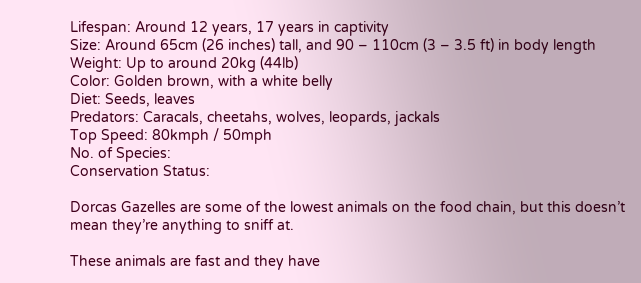Lifespan: Around 12 years, 17 years in captivity
Size: Around 65cm (26 inches) tall, and 90 – 110cm (3 – 3.5 ft) in body length
Weight: Up to around 20kg (44lb)
Color: Golden brown, with a white belly
Diet: Seeds, leaves
Predators: Caracals, cheetahs, wolves, leopards, jackals
Top Speed: 80kmph / 50mph
No. of Species:
Conservation Status:

Dorcas Gazelles are some of the lowest animals on the food chain, but this doesn’t mean they’re anything to sniff at.

These animals are fast and they have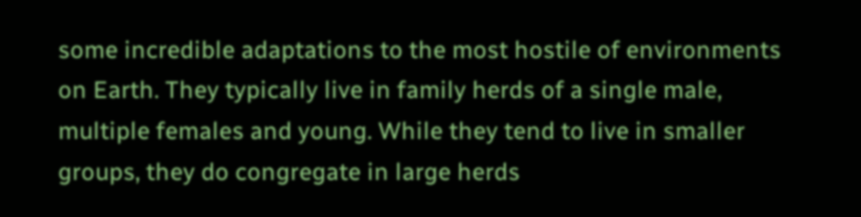some incredible adaptations to the most hostile of environments on Earth. They typically live in family herds of a single male, multiple females and young. While they tend to live in smaller groups, they do congregate in large herds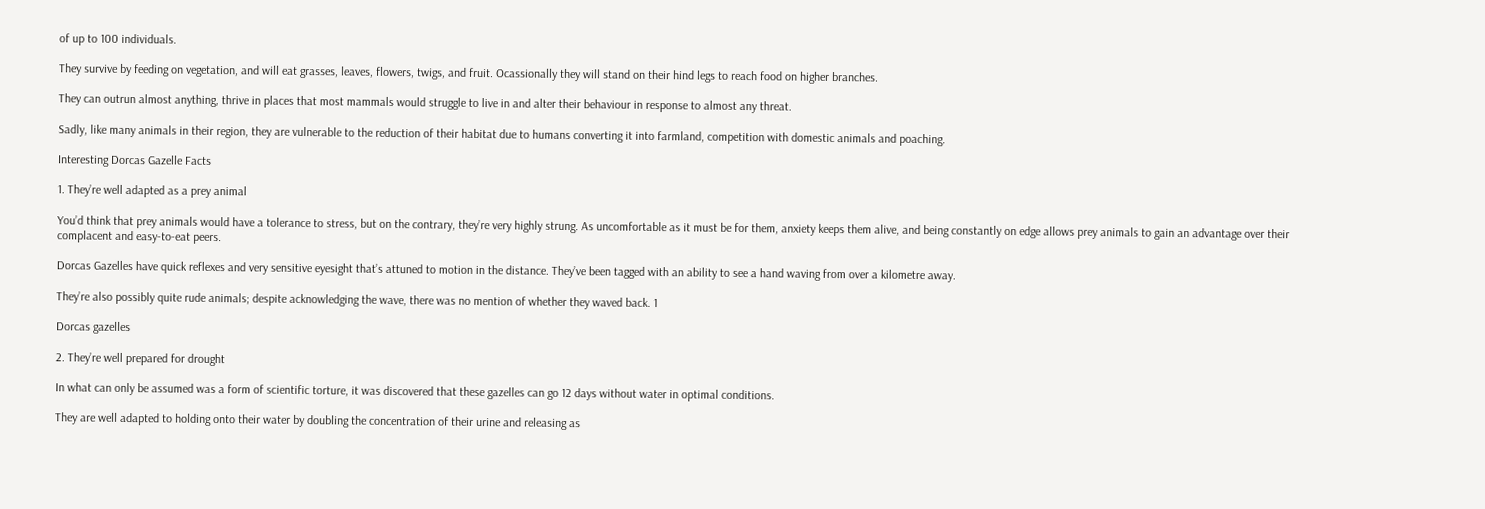of up to 100 individuals.

They survive by feeding on vegetation, and will eat grasses, leaves, flowers, twigs, and fruit. Ocassionally they will stand on their hind legs to reach food on higher branches.

They can outrun almost anything, thrive in places that most mammals would struggle to live in and alter their behaviour in response to almost any threat.

Sadly, like many animals in their region, they are vulnerable to the reduction of their habitat due to humans converting it into farmland, competition with domestic animals and poaching.

Interesting Dorcas Gazelle Facts

1. They’re well adapted as a prey animal

You’d think that prey animals would have a tolerance to stress, but on the contrary, they’re very highly strung. As uncomfortable as it must be for them, anxiety keeps them alive, and being constantly on edge allows prey animals to gain an advantage over their complacent and easy-to-eat peers.

Dorcas Gazelles have quick reflexes and very sensitive eyesight that’s attuned to motion in the distance. They’ve been tagged with an ability to see a hand waving from over a kilometre away.

They’re also possibly quite rude animals; despite acknowledging the wave, there was no mention of whether they waved back. 1

Dorcas gazelles

2. They’re well prepared for drought

In what can only be assumed was a form of scientific torture, it was discovered that these gazelles can go 12 days without water in optimal conditions.

They are well adapted to holding onto their water by doubling the concentration of their urine and releasing as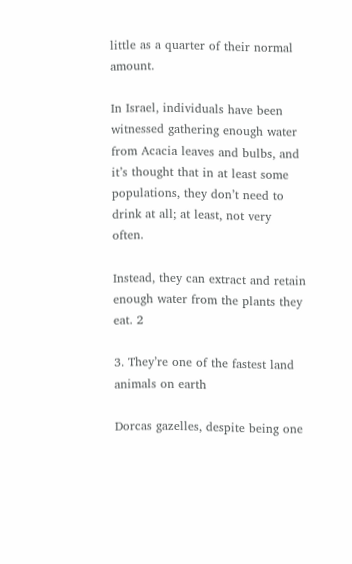little as a quarter of their normal amount.

In Israel, individuals have been witnessed gathering enough water from Acacia leaves and bulbs, and it’s thought that in at least some populations, they don’t need to drink at all; at least, not very often.

Instead, they can extract and retain enough water from the plants they eat. 2

3. They’re one of the fastest land animals on earth

Dorcas gazelles, despite being one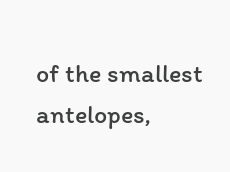of the smallest antelopes,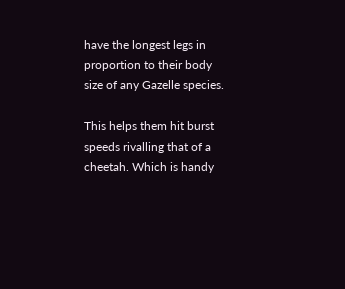have the longest legs in proportion to their body size of any Gazelle species.

This helps them hit burst speeds rivalling that of a cheetah. Which is handy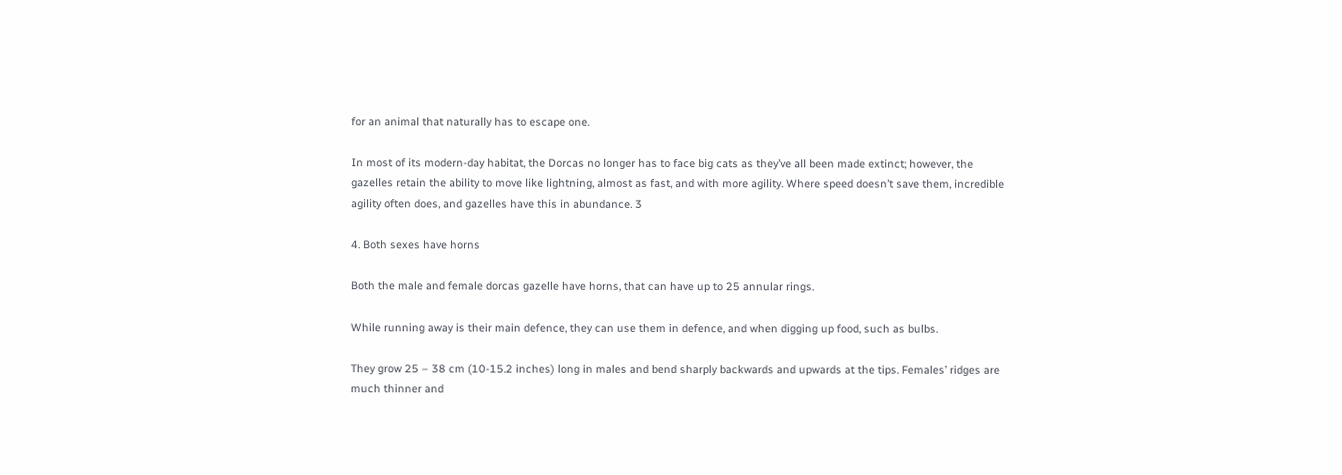for an animal that naturally has to escape one.

In most of its modern-day habitat, the Dorcas no longer has to face big cats as they’ve all been made extinct; however, the gazelles retain the ability to move like lightning, almost as fast, and with more agility. Where speed doesn’t save them, incredible agility often does, and gazelles have this in abundance. 3

4. Both sexes have horns

Both the male and female dorcas gazelle have horns, that can have up to 25 annular rings.

While running away is their main defence, they can use them in defence, and when digging up food, such as bulbs.

They grow 25 – 38 cm (10-15.2 inches) long in males and bend sharply backwards and upwards at the tips. Females’ ridges are much thinner and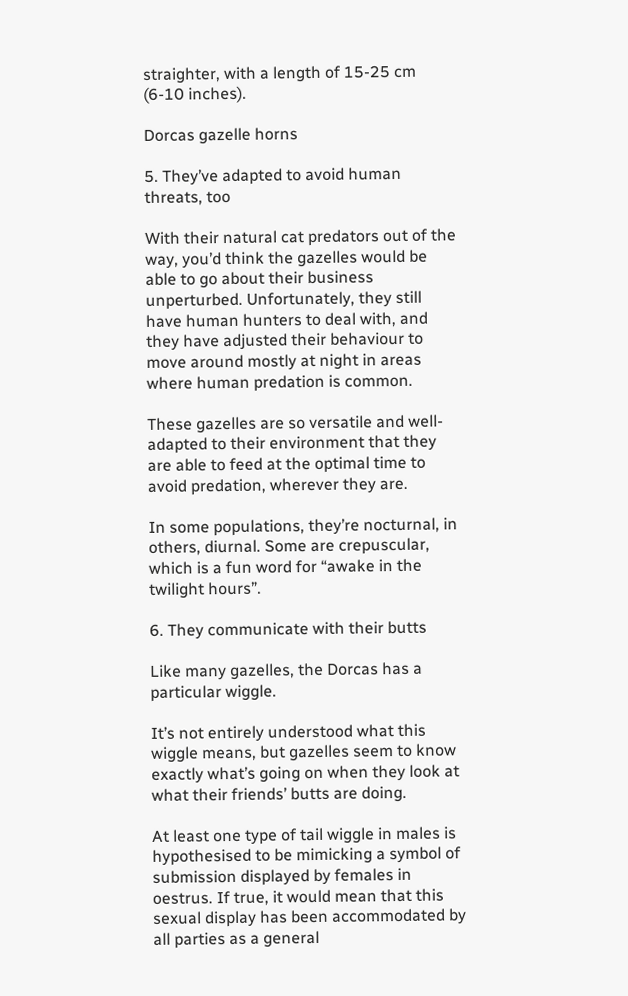straighter, with a length of 15-25 cm (6-10 inches).

Dorcas gazelle horns

5. They’ve adapted to avoid human threats, too

With their natural cat predators out of the way, you’d think the gazelles would be able to go about their business unperturbed. Unfortunately, they still have human hunters to deal with, and they have adjusted their behaviour to move around mostly at night in areas where human predation is common.

These gazelles are so versatile and well-adapted to their environment that they are able to feed at the optimal time to avoid predation, wherever they are.

In some populations, they’re nocturnal, in others, diurnal. Some are crepuscular, which is a fun word for “awake in the twilight hours”.

6. They communicate with their butts

Like many gazelles, the Dorcas has a particular wiggle.

It’s not entirely understood what this wiggle means, but gazelles seem to know exactly what’s going on when they look at what their friends’ butts are doing.

At least one type of tail wiggle in males is hypothesised to be mimicking a symbol of submission displayed by females in oestrus. If true, it would mean that this sexual display has been accommodated by all parties as a general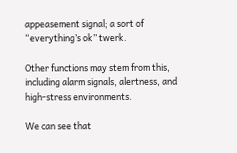appeasement signal; a sort of “everything’s ok” twerk.

Other functions may stem from this, including alarm signals, alertness, and high-stress environments.

We can see that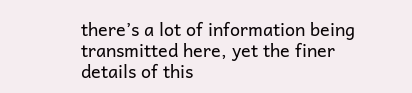there’s a lot of information being transmitted here, yet the finer details of this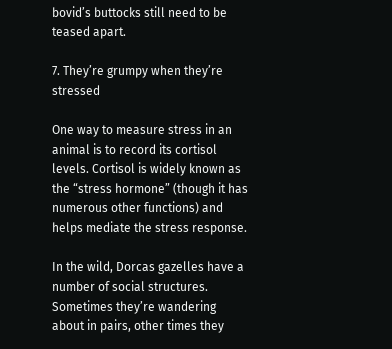bovid’s buttocks still need to be teased apart.

7. They’re grumpy when they’re stressed

One way to measure stress in an animal is to record its cortisol levels. Cortisol is widely known as the “stress hormone” (though it has numerous other functions) and helps mediate the stress response.

In the wild, Dorcas gazelles have a number of social structures. Sometimes they’re wandering about in pairs, other times they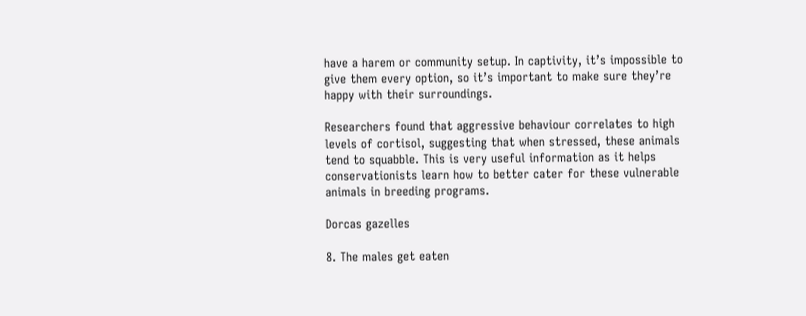have a harem or community setup. In captivity, it’s impossible to give them every option, so it’s important to make sure they’re happy with their surroundings.

Researchers found that aggressive behaviour correlates to high levels of cortisol, suggesting that when stressed, these animals tend to squabble. This is very useful information as it helps conservationists learn how to better cater for these vulnerable animals in breeding programs.

Dorcas gazelles

8. The males get eaten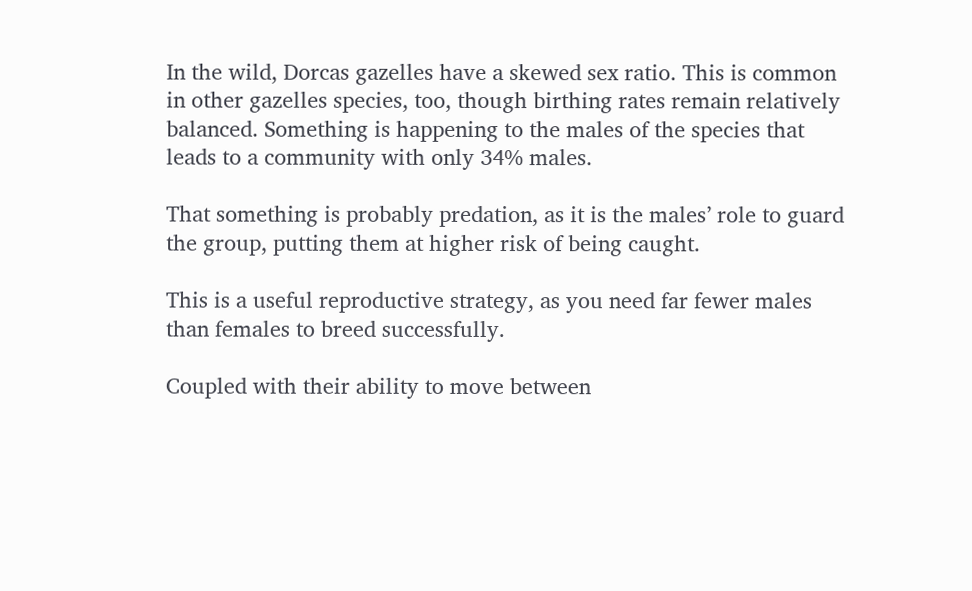In the wild, Dorcas gazelles have a skewed sex ratio. This is common in other gazelles species, too, though birthing rates remain relatively balanced. Something is happening to the males of the species that leads to a community with only 34% males.

That something is probably predation, as it is the males’ role to guard the group, putting them at higher risk of being caught.

This is a useful reproductive strategy, as you need far fewer males than females to breed successfully.

Coupled with their ability to move between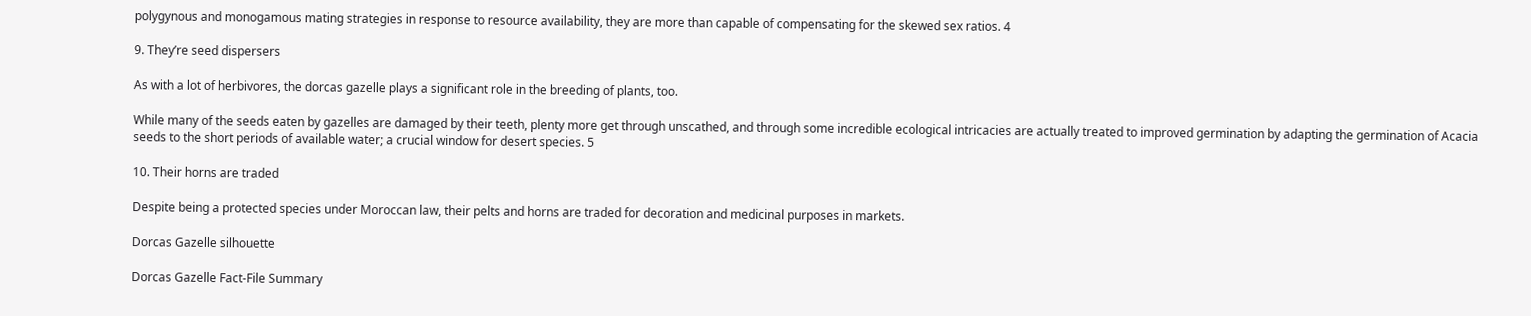polygynous and monogamous mating strategies in response to resource availability, they are more than capable of compensating for the skewed sex ratios. 4

9. They’re seed dispersers

As with a lot of herbivores, the dorcas gazelle plays a significant role in the breeding of plants, too.

While many of the seeds eaten by gazelles are damaged by their teeth, plenty more get through unscathed, and through some incredible ecological intricacies are actually treated to improved germination by adapting the germination of Acacia seeds to the short periods of available water; a crucial window for desert species. 5

10. Their horns are traded

Despite being a protected species under Moroccan law, their pelts and horns are traded for decoration and medicinal purposes in markets.

Dorcas Gazelle silhouette

Dorcas Gazelle Fact-File Summary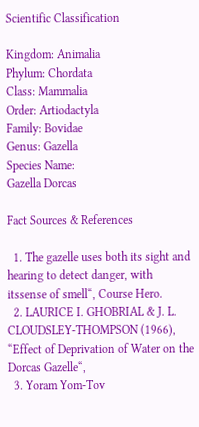Scientific Classification

Kingdom: Animalia
Phylum: Chordata
Class: Mammalia
Order: Artiodactyla
Family: Bovidae
Genus: Gazella
Species Name:
Gazella Dorcas

Fact Sources & References

  1. The gazelle uses both its sight and hearing to detect danger, with itssense of smell“, Course Hero.
  2. LAURICE I. GHOBRIAL & J. L. CLOUDSLEY-THOMPSON (1966), “Effect of Deprivation of Water on the Dorcas Gazelle“,
  3. Yoram Yom-Tov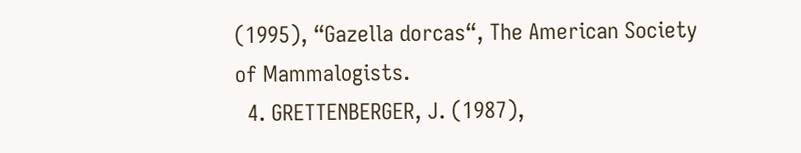(1995), “Gazella dorcas“, The American Society of Mammalogists.
  4. GRETTENBERGER, J. (1987),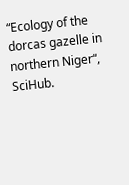“Ecology of the dorcas gazelle in northern Niger“, SciHub.